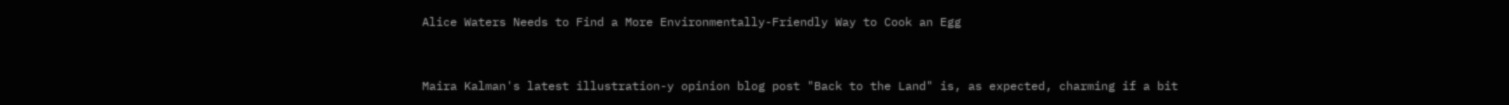Alice Waters Needs to Find a More Environmentally-Friendly Way to Cook an Egg


Maira Kalman's latest illustration-y opinion blog post "Back to the Land" is, as expected, charming if a bit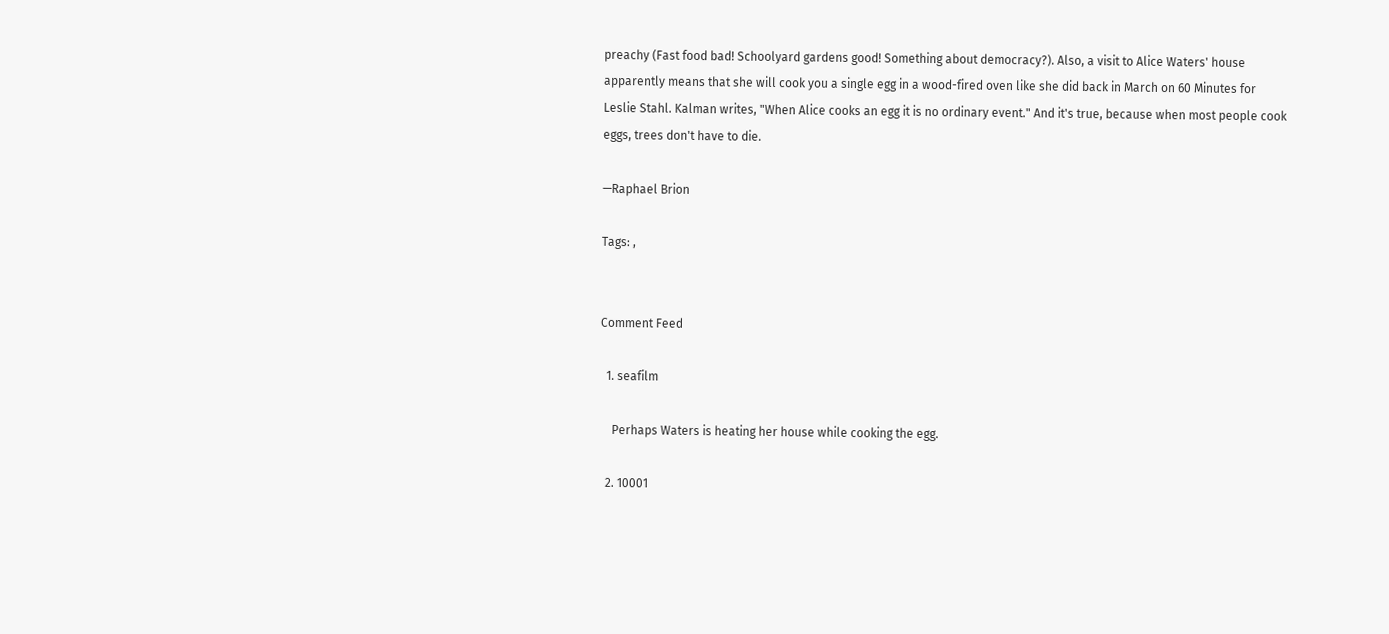preachy (Fast food bad! Schoolyard gardens good! Something about democracy?). Also, a visit to Alice Waters' house apparently means that she will cook you a single egg in a wood-fired oven like she did back in March on 60 Minutes for Leslie Stahl. Kalman writes, "When Alice cooks an egg it is no ordinary event." And it's true, because when most people cook eggs, trees don't have to die.

—Raphael Brion

Tags: ,


Comment Feed

  1. seafilm

    Perhaps Waters is heating her house while cooking the egg.

  2. 10001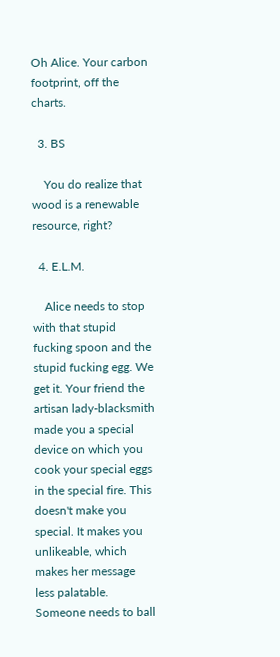Oh Alice. Your carbon footprint, off the charts.

  3. BS

    You do realize that wood is a renewable resource, right?

  4. E.L.M.

    Alice needs to stop with that stupid fucking spoon and the stupid fucking egg. We get it. Your friend the artisan lady-blacksmith made you a special device on which you cook your special eggs in the special fire. This doesn't make you special. It makes you unlikeable, which makes her message less palatable. Someone needs to ball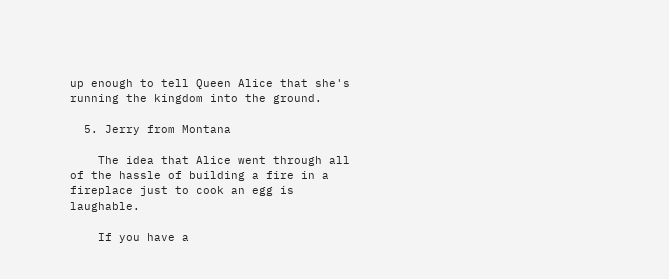up enough to tell Queen Alice that she's running the kingdom into the ground.

  5. Jerry from Montana

    The idea that Alice went through all of the hassle of building a fire in a fireplace just to cook an egg is laughable.

    If you have a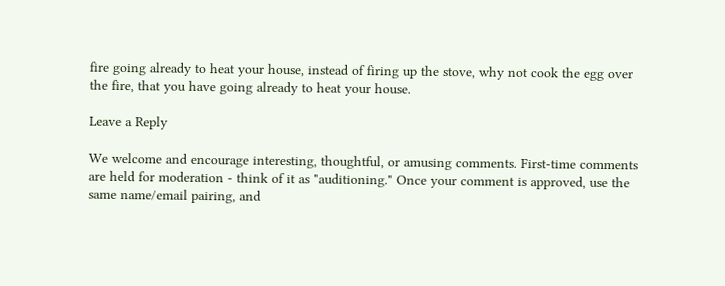fire going already to heat your house, instead of firing up the stove, why not cook the egg over the fire, that you have going already to heat your house.

Leave a Reply

We welcome and encourage interesting, thoughtful, or amusing comments. First-time comments are held for moderation - think of it as "auditioning." Once your comment is approved, use the same name/email pairing, and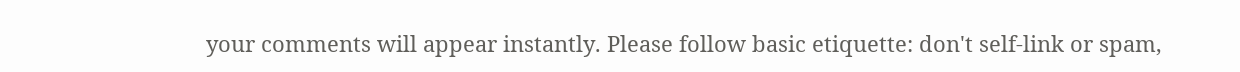your comments will appear instantly. Please follow basic etiquette: don't self-link or spam,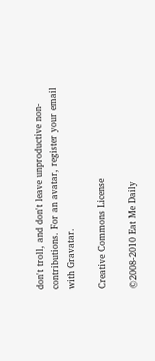don't troll, and don't leave unproductive non-contributions. For an avatar, register your email with Gravatar.

Creative Commons License

©2008-2010 Eat Me Daily